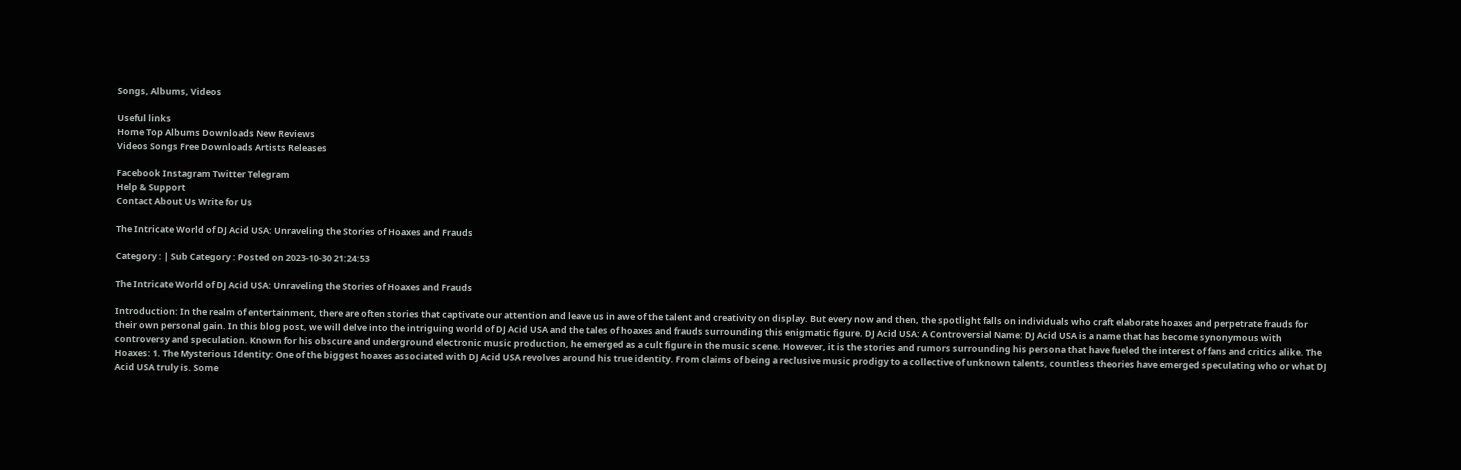Songs, Albums, Videos

Useful links
Home Top Albums Downloads New Reviews
Videos Songs Free Downloads Artists Releases

Facebook Instagram Twitter Telegram
Help & Support
Contact About Us Write for Us

The Intricate World of DJ Acid USA: Unraveling the Stories of Hoaxes and Frauds

Category : | Sub Category : Posted on 2023-10-30 21:24:53

The Intricate World of DJ Acid USA: Unraveling the Stories of Hoaxes and Frauds

Introduction: In the realm of entertainment, there are often stories that captivate our attention and leave us in awe of the talent and creativity on display. But every now and then, the spotlight falls on individuals who craft elaborate hoaxes and perpetrate frauds for their own personal gain. In this blog post, we will delve into the intriguing world of DJ Acid USA and the tales of hoaxes and frauds surrounding this enigmatic figure. DJ Acid USA: A Controversial Name: DJ Acid USA is a name that has become synonymous with controversy and speculation. Known for his obscure and underground electronic music production, he emerged as a cult figure in the music scene. However, it is the stories and rumors surrounding his persona that have fueled the interest of fans and critics alike. The Hoaxes: 1. The Mysterious Identity: One of the biggest hoaxes associated with DJ Acid USA revolves around his true identity. From claims of being a reclusive music prodigy to a collective of unknown talents, countless theories have emerged speculating who or what DJ Acid USA truly is. Some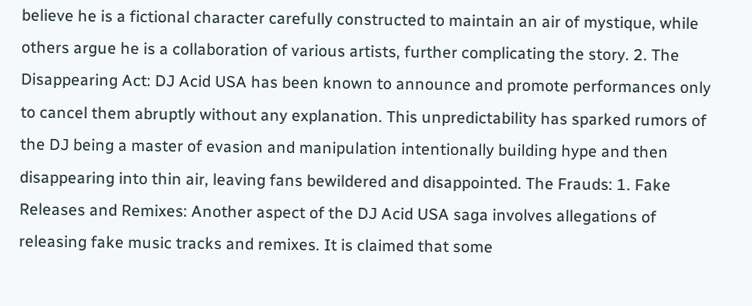believe he is a fictional character carefully constructed to maintain an air of mystique, while others argue he is a collaboration of various artists, further complicating the story. 2. The Disappearing Act: DJ Acid USA has been known to announce and promote performances only to cancel them abruptly without any explanation. This unpredictability has sparked rumors of the DJ being a master of evasion and manipulation intentionally building hype and then disappearing into thin air, leaving fans bewildered and disappointed. The Frauds: 1. Fake Releases and Remixes: Another aspect of the DJ Acid USA saga involves allegations of releasing fake music tracks and remixes. It is claimed that some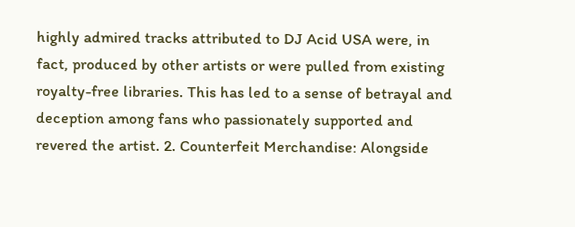highly admired tracks attributed to DJ Acid USA were, in fact, produced by other artists or were pulled from existing royalty-free libraries. This has led to a sense of betrayal and deception among fans who passionately supported and revered the artist. 2. Counterfeit Merchandise: Alongside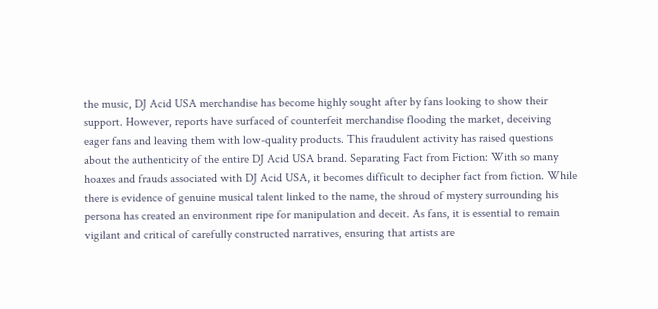the music, DJ Acid USA merchandise has become highly sought after by fans looking to show their support. However, reports have surfaced of counterfeit merchandise flooding the market, deceiving eager fans and leaving them with low-quality products. This fraudulent activity has raised questions about the authenticity of the entire DJ Acid USA brand. Separating Fact from Fiction: With so many hoaxes and frauds associated with DJ Acid USA, it becomes difficult to decipher fact from fiction. While there is evidence of genuine musical talent linked to the name, the shroud of mystery surrounding his persona has created an environment ripe for manipulation and deceit. As fans, it is essential to remain vigilant and critical of carefully constructed narratives, ensuring that artists are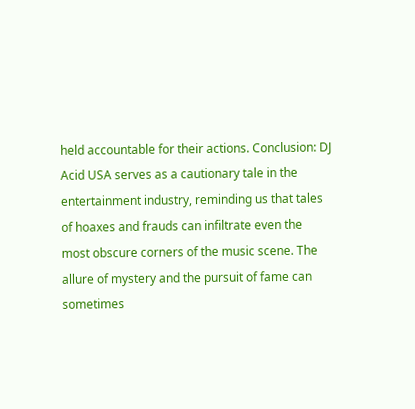held accountable for their actions. Conclusion: DJ Acid USA serves as a cautionary tale in the entertainment industry, reminding us that tales of hoaxes and frauds can infiltrate even the most obscure corners of the music scene. The allure of mystery and the pursuit of fame can sometimes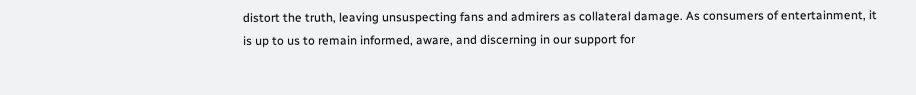distort the truth, leaving unsuspecting fans and admirers as collateral damage. As consumers of entertainment, it is up to us to remain informed, aware, and discerning in our support for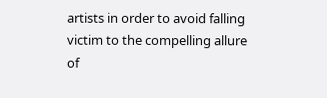artists in order to avoid falling victim to the compelling allure of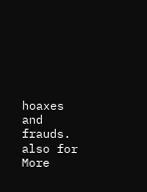hoaxes and frauds. also for More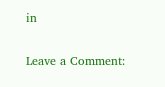in

Leave a Comment: